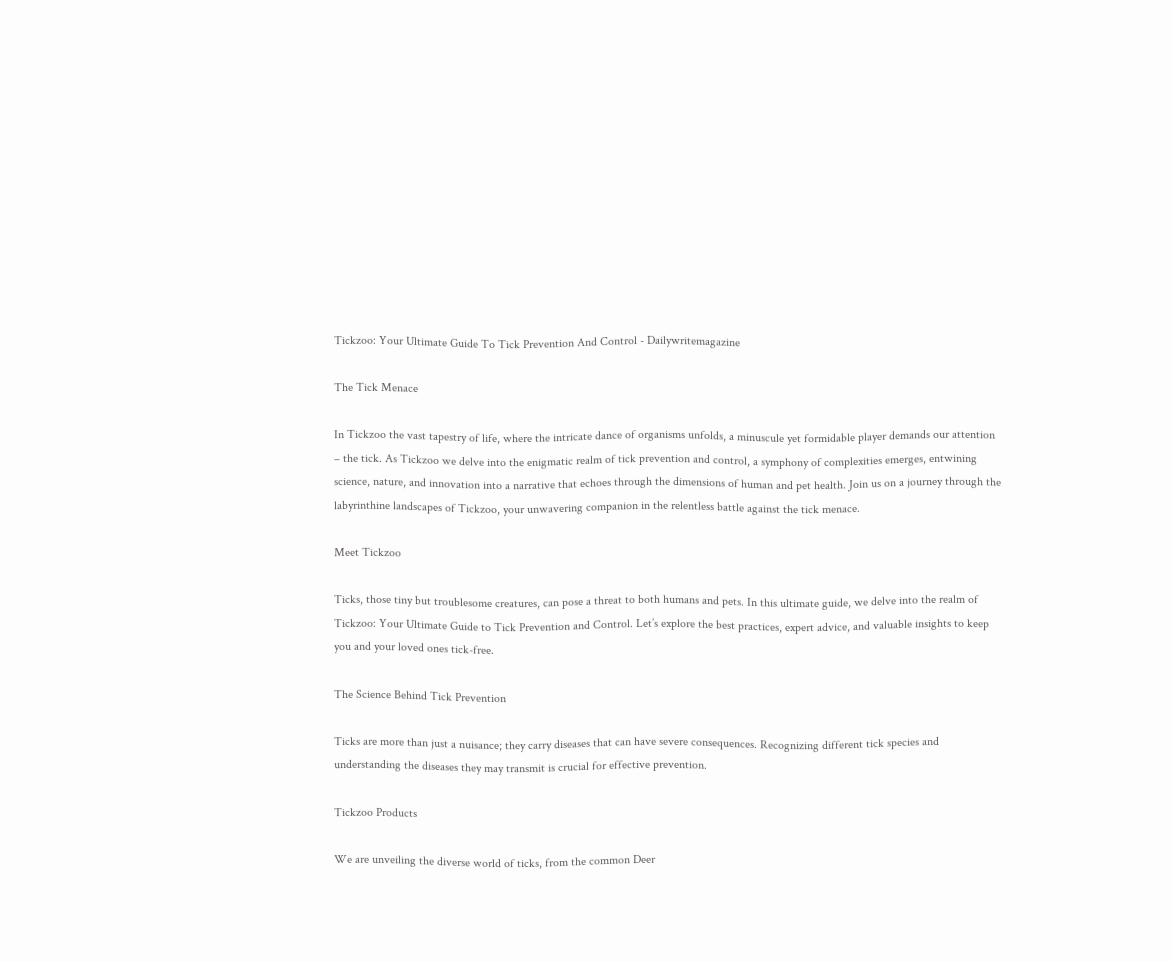Tickzoo: Your Ultimate Guide To Tick Prevention And Control - Dailywritemagazine

The Tick Menace

In Tickzoo the vast tapestry of life, where the intricate dance of organisms unfolds, a minuscule yet formidable player demands our attention – the tick. As Tickzoo we delve into the enigmatic realm of tick prevention and control, a symphony of complexities emerges, entwining science, nature, and innovation into a narrative that echoes through the dimensions of human and pet health. Join us on a journey through the labyrinthine landscapes of Tickzoo, your unwavering companion in the relentless battle against the tick menace.

Meet Tickzoo

Ticks, those tiny but troublesome creatures, can pose a threat to both humans and pets. In this ultimate guide, we delve into the realm of Tickzoo: Your Ultimate Guide to Tick Prevention and Control. Let’s explore the best practices, expert advice, and valuable insights to keep you and your loved ones tick-free.

The Science Behind Tick Prevention

Ticks are more than just a nuisance; they carry diseases that can have severe consequences. Recognizing different tick species and understanding the diseases they may transmit is crucial for effective prevention.

Tickzoo Products

We are unveiling the diverse world of ticks, from the common Deer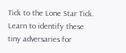Tick to the Lone Star Tick. Learn to identify these tiny adversaries for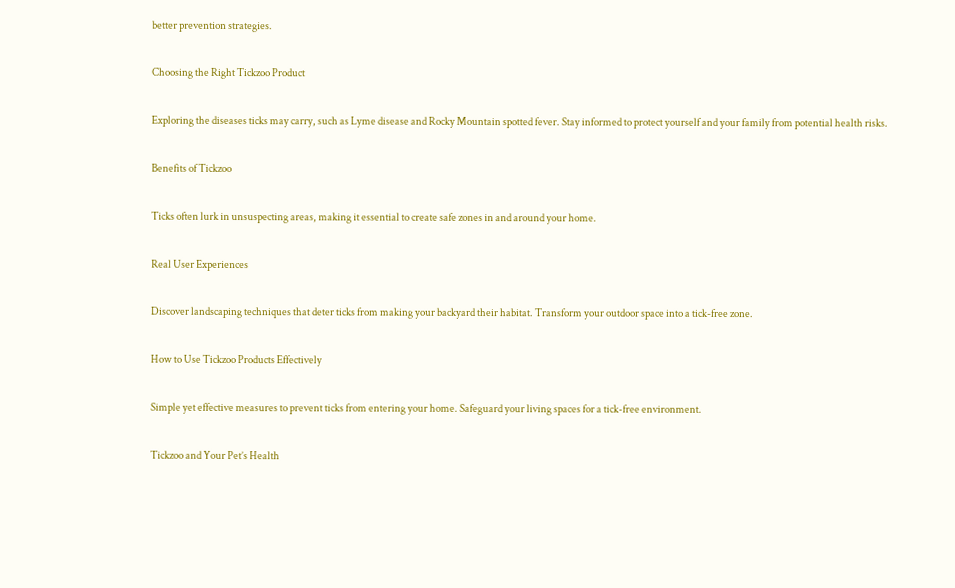better prevention strategies.

Choosing the Right Tickzoo Product

Exploring the diseases ticks may carry, such as Lyme disease and Rocky Mountain spotted fever. Stay informed to protect yourself and your family from potential health risks.

Benefits of Tickzoo

Ticks often lurk in unsuspecting areas, making it essential to create safe zones in and around your home.

Real User Experiences

Discover landscaping techniques that deter ticks from making your backyard their habitat. Transform your outdoor space into a tick-free zone.

How to Use Tickzoo Products Effectively

Simple yet effective measures to prevent ticks from entering your home. Safeguard your living spaces for a tick-free environment.

Tickzoo and Your Pet’s Health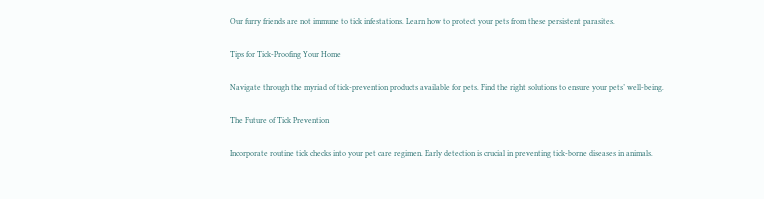Our furry friends are not immune to tick infestations. Learn how to protect your pets from these persistent parasites.

Tips for Tick-Proofing Your Home

Navigate through the myriad of tick-prevention products available for pets. Find the right solutions to ensure your pets’ well-being.

The Future of Tick Prevention

Incorporate routine tick checks into your pet care regimen. Early detection is crucial in preventing tick-borne diseases in animals.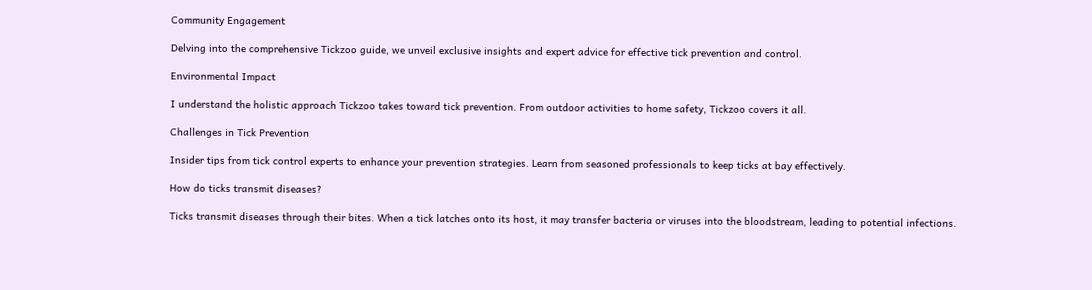Community Engagement

Delving into the comprehensive Tickzoo guide, we unveil exclusive insights and expert advice for effective tick prevention and control.

Environmental Impact

I understand the holistic approach Tickzoo takes toward tick prevention. From outdoor activities to home safety, Tickzoo covers it all.

Challenges in Tick Prevention

Insider tips from tick control experts to enhance your prevention strategies. Learn from seasoned professionals to keep ticks at bay effectively.

How do ticks transmit diseases?

Ticks transmit diseases through their bites. When a tick latches onto its host, it may transfer bacteria or viruses into the bloodstream, leading to potential infections.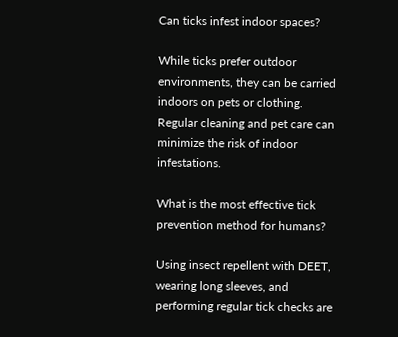Can ticks infest indoor spaces?

While ticks prefer outdoor environments, they can be carried indoors on pets or clothing. Regular cleaning and pet care can minimize the risk of indoor infestations.

What is the most effective tick prevention method for humans?

Using insect repellent with DEET, wearing long sleeves, and performing regular tick checks are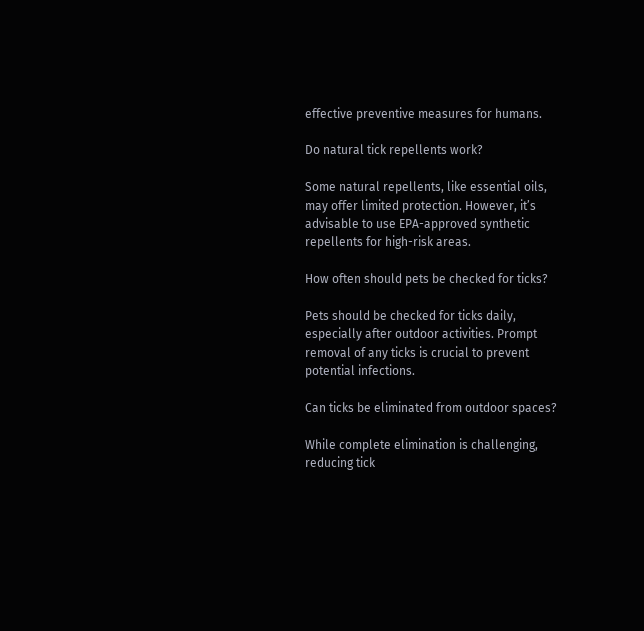effective preventive measures for humans.

Do natural tick repellents work?

Some natural repellents, like essential oils, may offer limited protection. However, it’s advisable to use EPA-approved synthetic repellents for high-risk areas.

How often should pets be checked for ticks?

Pets should be checked for ticks daily, especially after outdoor activities. Prompt removal of any ticks is crucial to prevent potential infections.

Can ticks be eliminated from outdoor spaces?

While complete elimination is challenging, reducing tick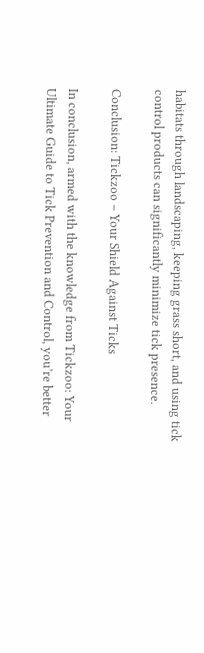habitats through landscaping, keeping grass short, and using tick control products can significantly minimize tick presence.

Conclusion: Tickzoo – Your Shield Against Ticks

In conclusion, armed with the knowledge from Tickzoo: Your Ultimate Guide to Tick Prevention and Control, you’re better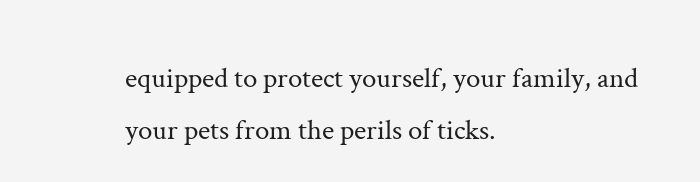equipped to protect yourself, your family, and your pets from the perils of ticks.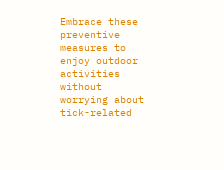Embrace these preventive measures to enjoy outdoor activities without worrying about tick-related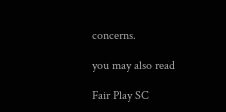concerns.

you may also read

Fair Play SC